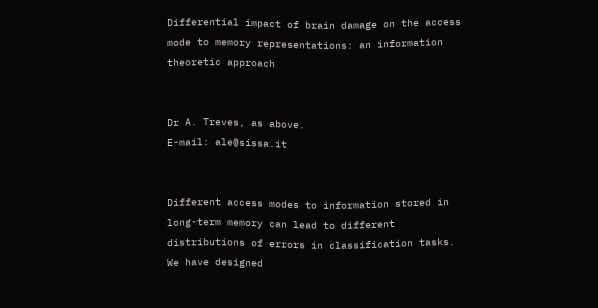Differential impact of brain damage on the access mode to memory representations: an information theoretic approach


Dr A. Treves, as above.
E-mail: ale@sissa.it


Different access modes to information stored in long-term memory can lead to different distributions of errors in classification tasks. We have designed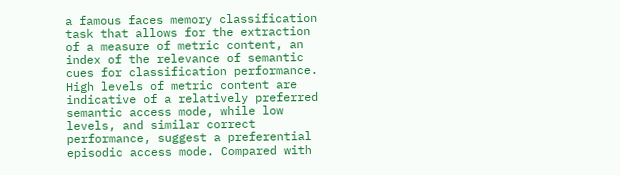a famous faces memory classification task that allows for the extraction of a measure of metric content, an index of the relevance of semantic cues for classification performance. High levels of metric content are indicative of a relatively preferred semantic access mode, while low levels, and similar correct performance, suggest a preferential episodic access mode. Compared with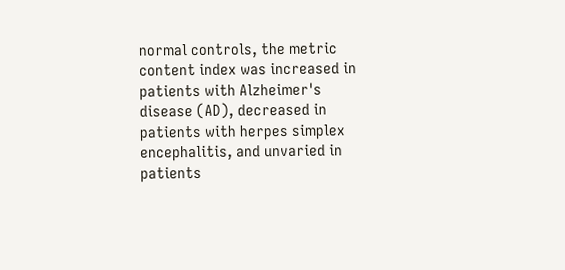normal controls, the metric content index was increased in patients with Alzheimer's disease (AD), decreased in patients with herpes simplex encephalitis, and unvaried in patients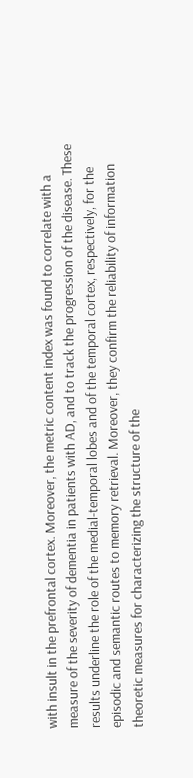with insult in the prefrontal cortex. Moreover, the metric content index was found to correlate with a measure of the severity of dementia in patients with AD, and to track the progression of the disease. These results underline the role of the medial-temporal lobes and of the temporal cortex, respectively, for the episodic and semantic routes to memory retrieval. Moreover, they confirm the reliability of information theoretic measures for characterizing the structure of the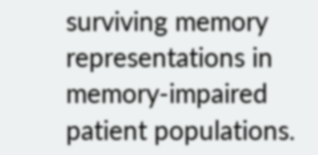surviving memory representations in memory-impaired patient populations.